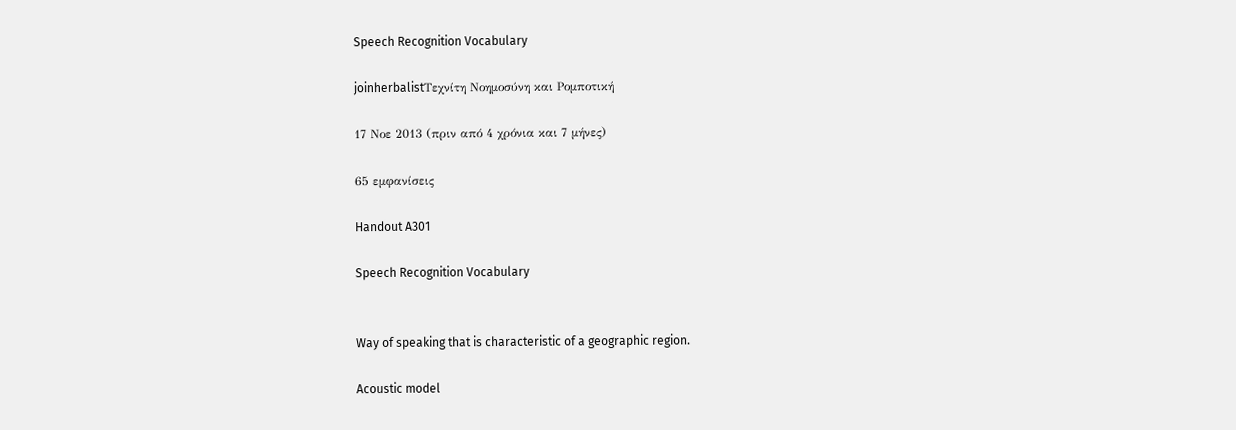Speech Recognition Vocabulary

joinherbalistΤεχνίτη Νοημοσύνη και Ρομποτική

17 Νοε 2013 (πριν από 4 χρόνια και 7 μήνες)

65 εμφανίσεις

Handout A301

Speech Recognition Vocabulary


Way of speaking that is characteristic of a geographic region.

Acoustic model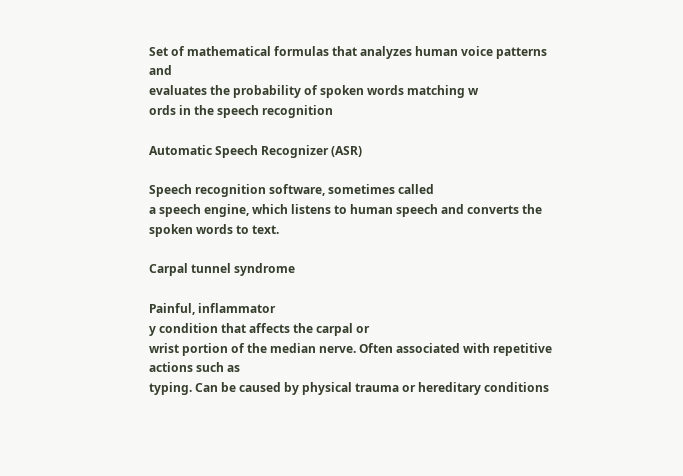Set of mathematical formulas that analyzes human voice patterns and
evaluates the probability of spoken words matching w
ords in the speech recognition

Automatic Speech Recognizer (ASR)

Speech recognition software, sometimes called
a speech engine, which listens to human speech and converts the spoken words to text.

Carpal tunnel syndrome

Painful, inflammator
y condition that affects the carpal or
wrist portion of the median nerve. Often associated with repetitive actions such as
typing. Can be caused by physical trauma or hereditary conditions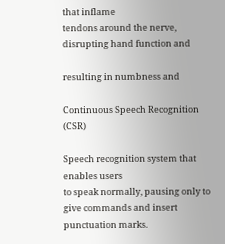that inflame
tendons around the nerve, disrupting hand function and

resulting in numbness and

Continuous Speech Recognition (CSR)

Speech recognition system that enables users
to speak normally, pausing only to give commands and insert punctuation marks.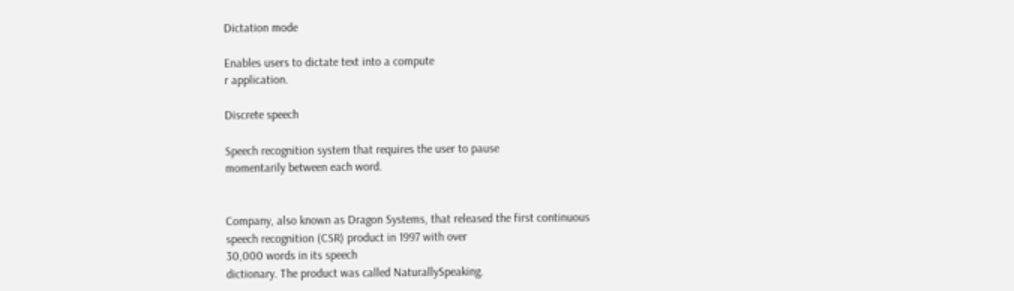Dictation mode

Enables users to dictate text into a compute
r application.

Discrete speech

Speech recognition system that requires the user to pause
momentarily between each word.


Company, also known as Dragon Systems, that released the first continuous
speech recognition (CSR) product in 1997 with over
30,000 words in its speech
dictionary. The product was called NaturallySpeaking.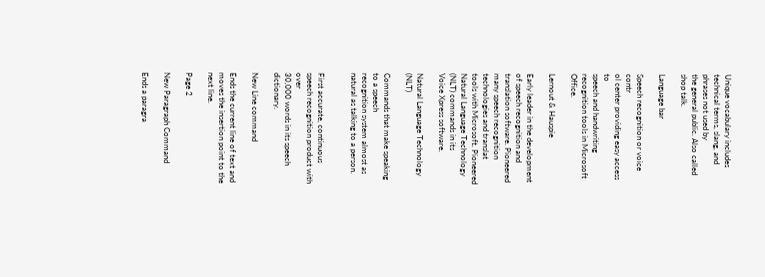Unique vocabulary includes technical terms, slang, and phrases not used by
the general public. Also called shop talk.

Language bar

Speech recognition or voice contr
ol center providing easy access to
speech and handwriting recognition tools in Microsoft Office.

Lernout & Hauspie

Early leader in the development of speech recognition and
translation software. Pioneered many speech recognition technologies and translat
tools with Microsoft. Pioneered Natural Language Technology (NLT) commands in its
Voice Xpress software.

Natural Language Technology (NLT)

Commands that make speaking to a speech
recognition system almost as natural as talking to a person.


First accurate, continuous speech recognition product with over
30,000 words in its speech dictionary.

New Line command

Ends the current line of text and moves the insertion point to the
next line.

Page 2

New Paragraph Command

Ends a paragra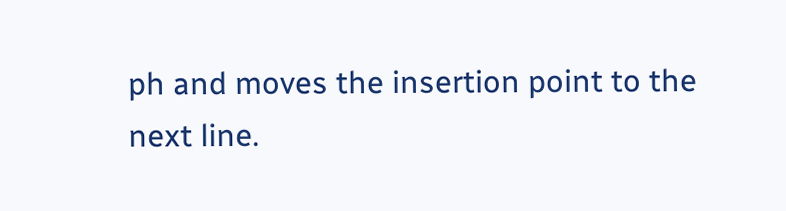ph and moves the insertion point to the
next line.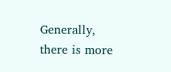Generally, there is more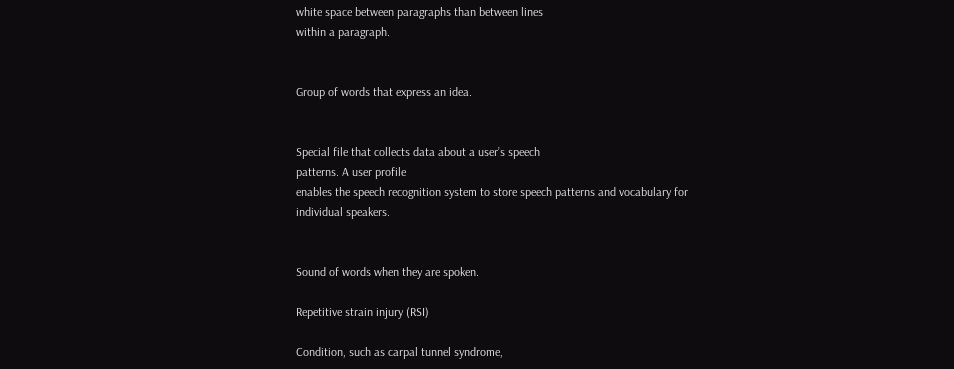white space between paragraphs than between lines
within a paragraph.


Group of words that express an idea.


Special file that collects data about a user’s speech
patterns. A user profile
enables the speech recognition system to store speech patterns and vocabulary for
individual speakers.


Sound of words when they are spoken.

Repetitive strain injury (RSI)

Condition, such as carpal tunnel syndrome,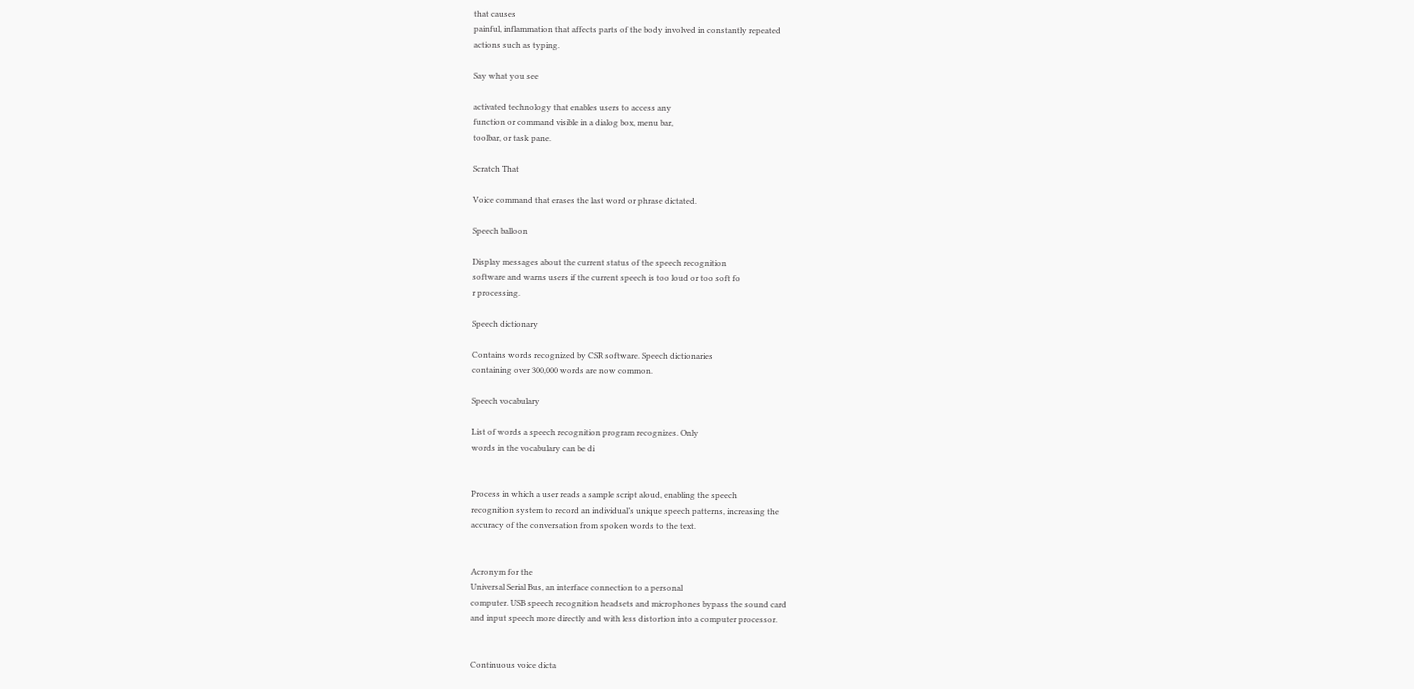that causes
painful, inflammation that affects parts of the body involved in constantly repeated
actions such as typing.

Say what you see

activated technology that enables users to access any
function or command visible in a dialog box, menu bar,
toolbar, or task pane.

Scratch That

Voice command that erases the last word or phrase dictated.

Speech balloon

Display messages about the current status of the speech recognition
software and warns users if the current speech is too loud or too soft fo
r processing.

Speech dictionary

Contains words recognized by CSR software. Speech dictionaries
containing over 300,000 words are now common.

Speech vocabulary

List of words a speech recognition program recognizes. Only
words in the vocabulary can be di


Process in which a user reads a sample script aloud, enabling the speech
recognition system to record an individual’s unique speech patterns, increasing the
accuracy of the conversation from spoken words to the text.


Acronym for the
Universal Serial Bus, an interface connection to a personal
computer. USB speech recognition headsets and microphones bypass the sound card
and input speech more directly and with less distortion into a computer processor.


Continuous voice dicta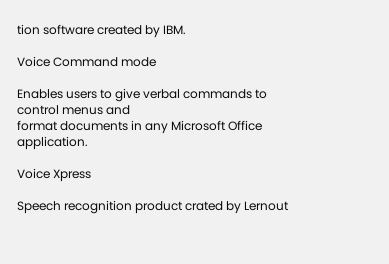tion software created by IBM.

Voice Command mode

Enables users to give verbal commands to control menus and
format documents in any Microsoft Office application.

Voice Xpress

Speech recognition product crated by Lernout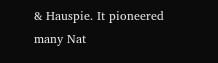& Hauspie. It pioneered
many Nat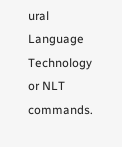ural Language Technology or NLT commands.